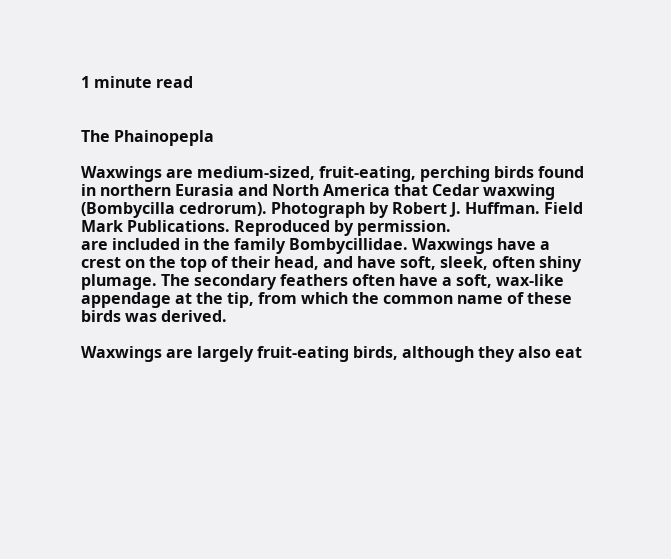1 minute read


The Phainopepla

Waxwings are medium-sized, fruit-eating, perching birds found in northern Eurasia and North America that Cedar waxwing (Bombycilla cedrorum). Photograph by Robert J. Huffman. Field Mark Publications. Reproduced by permission.
are included in the family Bombycillidae. Waxwings have a crest on the top of their head, and have soft, sleek, often shiny plumage. The secondary feathers often have a soft, wax-like appendage at the tip, from which the common name of these birds was derived.

Waxwings are largely fruit-eating birds, although they also eat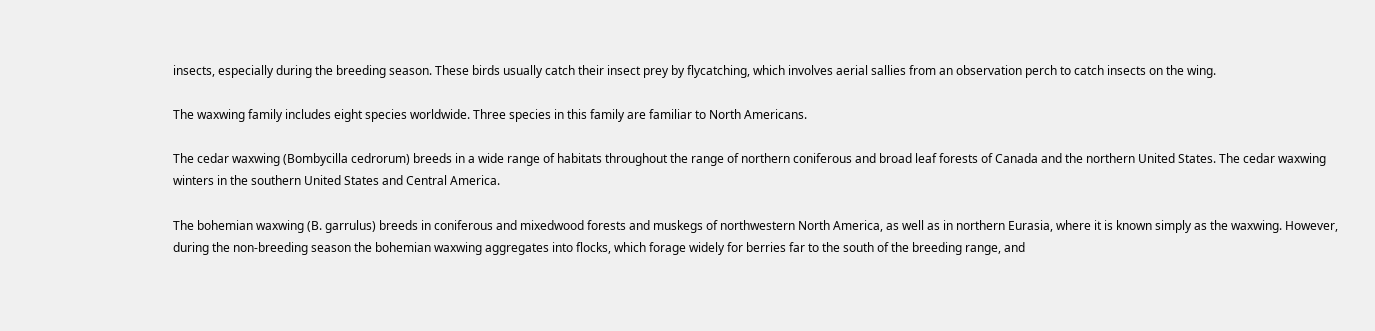insects, especially during the breeding season. These birds usually catch their insect prey by flycatching, which involves aerial sallies from an observation perch to catch insects on the wing.

The waxwing family includes eight species worldwide. Three species in this family are familiar to North Americans.

The cedar waxwing (Bombycilla cedrorum) breeds in a wide range of habitats throughout the range of northern coniferous and broad leaf forests of Canada and the northern United States. The cedar waxwing winters in the southern United States and Central America.

The bohemian waxwing (B. garrulus) breeds in coniferous and mixedwood forests and muskegs of northwestern North America, as well as in northern Eurasia, where it is known simply as the waxwing. However, during the non-breeding season the bohemian waxwing aggregates into flocks, which forage widely for berries far to the south of the breeding range, and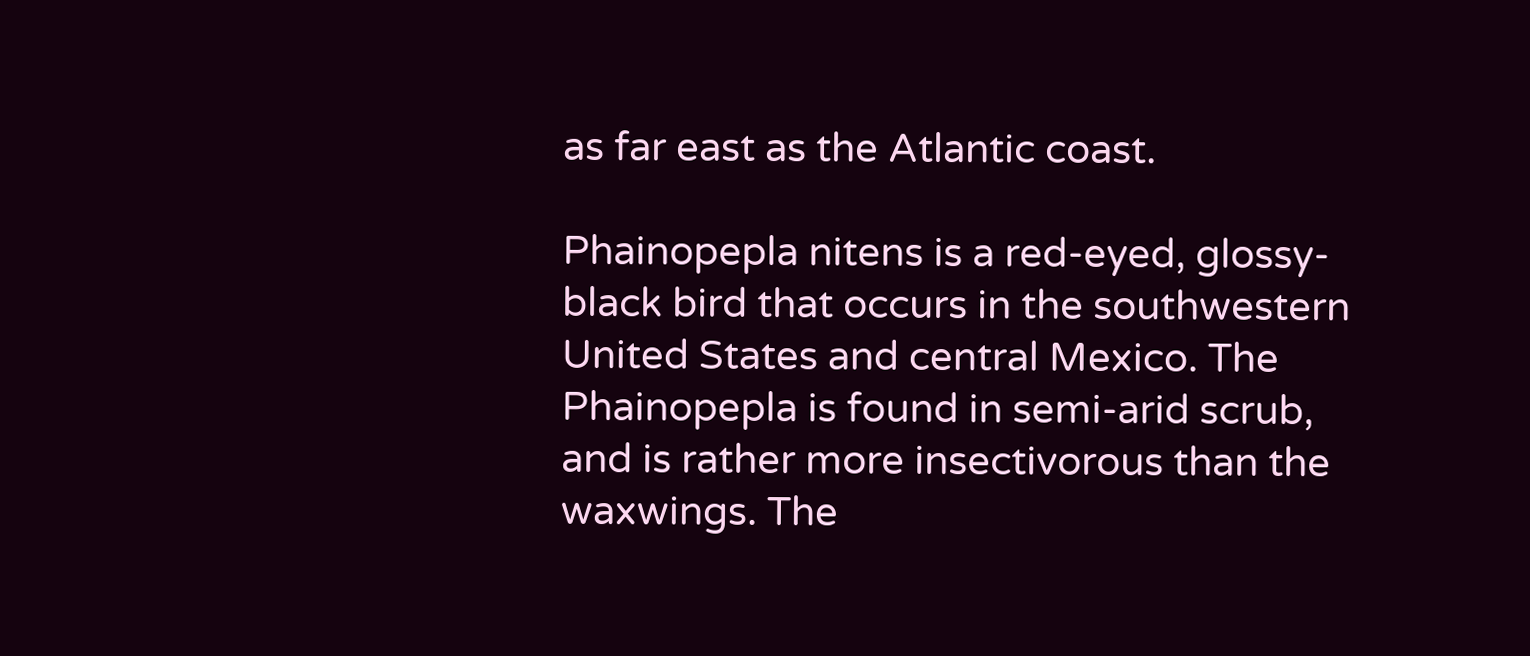as far east as the Atlantic coast.

Phainopepla nitens is a red-eyed, glossy-black bird that occurs in the southwestern United States and central Mexico. The Phainopepla is found in semi-arid scrub, and is rather more insectivorous than the waxwings. The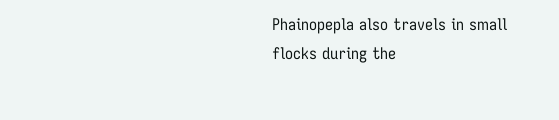Phainopepla also travels in small flocks during the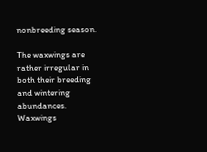nonbreeding season.

The waxwings are rather irregular in both their breeding and wintering abundances. Waxwings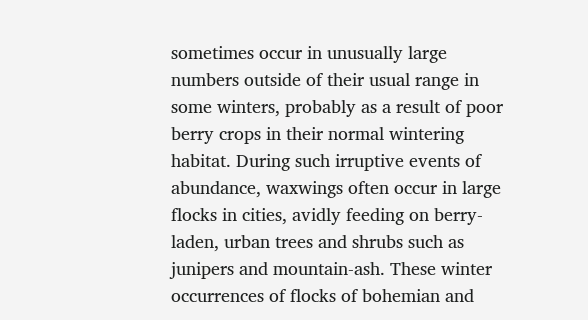sometimes occur in unusually large numbers outside of their usual range in some winters, probably as a result of poor berry crops in their normal wintering habitat. During such irruptive events of abundance, waxwings often occur in large flocks in cities, avidly feeding on berry-laden, urban trees and shrubs such as junipers and mountain-ash. These winter occurrences of flocks of bohemian and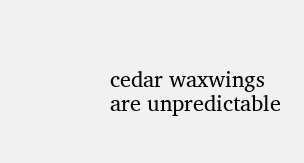cedar waxwings are unpredictable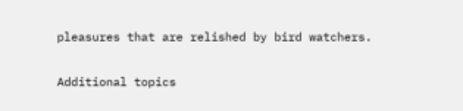pleasures that are relished by bird watchers.

Additional topics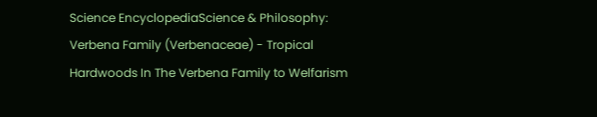Science EncyclopediaScience & Philosophy: Verbena Family (Verbenaceae) - Tropical Hardwoods In The Verbena Family to Welfarism